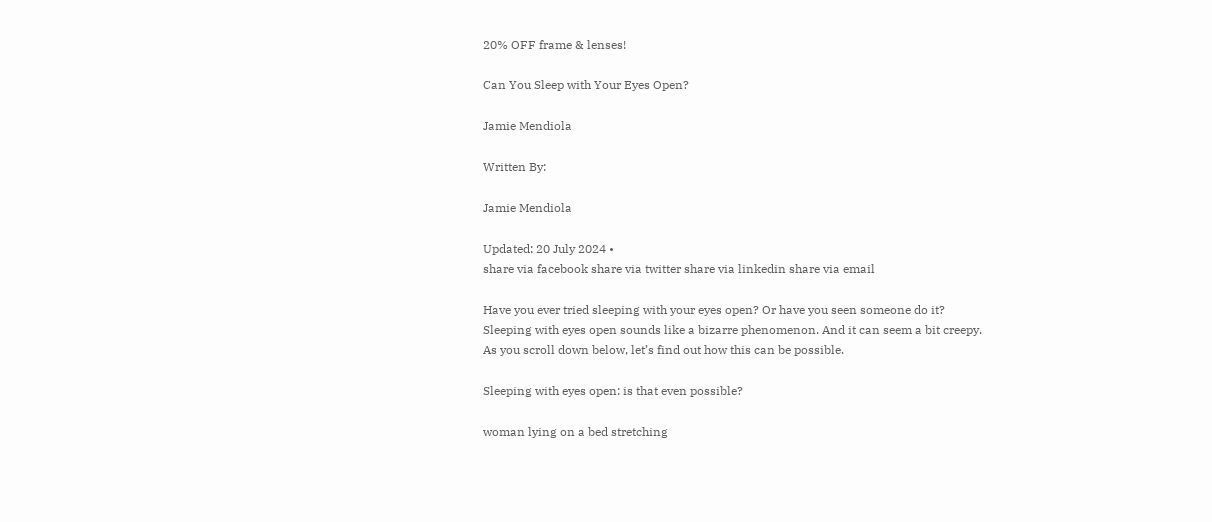20% OFF frame & lenses!

Can You Sleep with Your Eyes Open?

Jamie Mendiola

Written By:

Jamie Mendiola

Updated: 20 July 2024 •
share via facebook share via twitter share via linkedin share via email

Have you ever tried sleeping with your eyes open? Or have you seen someone do it?
Sleeping with eyes open sounds like a bizarre phenomenon. And it can seem a bit creepy.
As you scroll down below, let’s find out how this can be possible.

Sleeping with eyes open: is that even possible?

woman lying on a bed stretching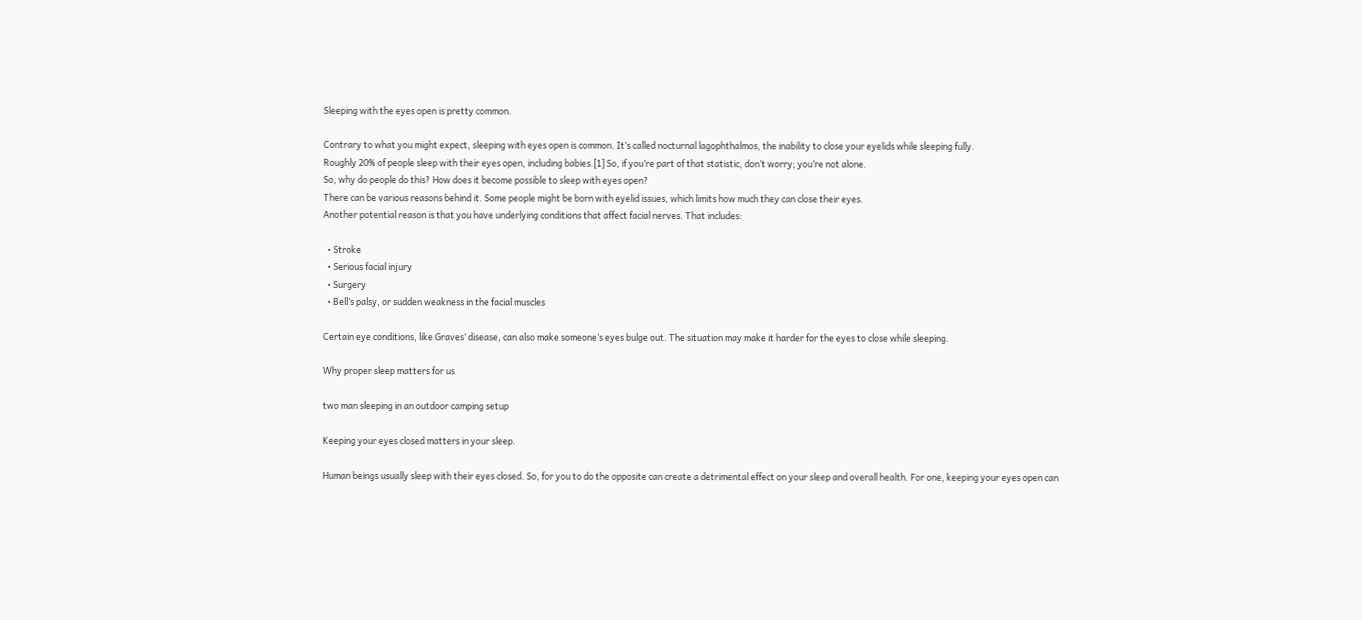Sleeping with the eyes open is pretty common.

Contrary to what you might expect, sleeping with eyes open is common. It’s called nocturnal lagophthalmos, the inability to close your eyelids while sleeping fully.
Roughly 20% of people sleep with their eyes open, including babies.[1] So, if you’re part of that statistic, don’t worry; you’re not alone.
So, why do people do this? How does it become possible to sleep with eyes open?
There can be various reasons behind it. Some people might be born with eyelid issues, which limits how much they can close their eyes.
Another potential reason is that you have underlying conditions that affect facial nerves. That includes:

  • Stroke
  • Serious facial injury
  • Surgery
  • Bell’s palsy, or sudden weakness in the facial muscles

Certain eye conditions, like Graves’ disease, can also make someone’s eyes bulge out. The situation may make it harder for the eyes to close while sleeping.

Why proper sleep matters for us

two man sleeping in an outdoor camping setup

Keeping your eyes closed matters in your sleep.

Human beings usually sleep with their eyes closed. So, for you to do the opposite can create a detrimental effect on your sleep and overall health. For one, keeping your eyes open can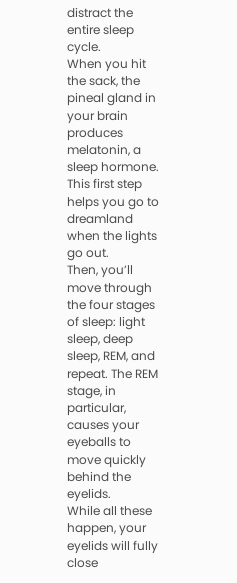distract the entire sleep cycle.
When you hit the sack, the pineal gland in your brain produces melatonin, a sleep hormone. This first step helps you go to dreamland when the lights go out.
Then, you’ll move through the four stages of sleep: light sleep, deep sleep, REM, and repeat. The REM stage, in particular, causes your eyeballs to move quickly behind the eyelids.
While all these happen, your eyelids will fully close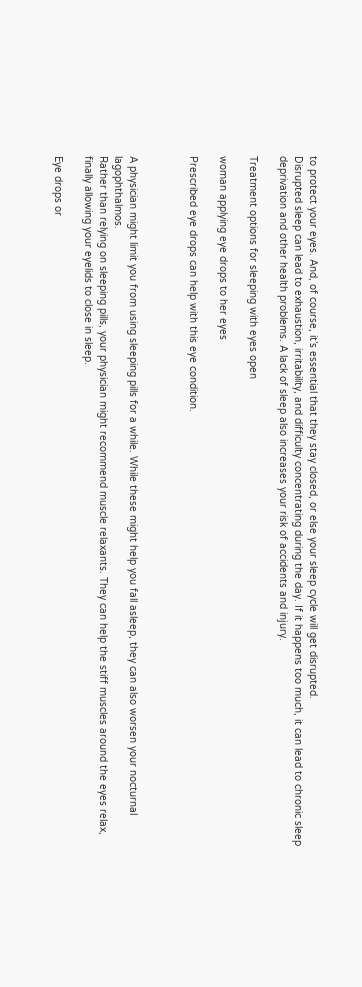to protect your eyes. And, of course, it’s essential that they stay closed, or else your sleep cycle will get disrupted.
Disrupted sleep can lead to exhaustion, irritability, and difficulty concentrating during the day. If it happens too much, it can lead to chronic sleep deprivation and other health problems. A lack of sleep also increases your risk of accidents and injury.

Treatment options for sleeping with eyes open

woman applying eye drops to her eyes

Prescribed eye drops can help with this eye condition.



A physician might limit you from using sleeping pills for a while. While these might help you fall asleep, they can also worsen your nocturnal lagophthalmos.
Rather than relying on sleeping pills, your physician might recommend muscle relaxants. They can help the stiff muscles around the eyes relax, finally allowing your eyelids to close in sleep.

Eye drops or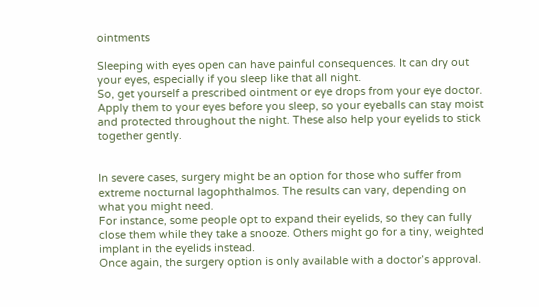ointments

Sleeping with eyes open can have painful consequences. It can dry out your eyes, especially if you sleep like that all night.
So, get yourself a prescribed ointment or eye drops from your eye doctor. Apply them to your eyes before you sleep, so your eyeballs can stay moist and protected throughout the night. These also help your eyelids to stick together gently.


In severe cases, surgery might be an option for those who suffer from extreme nocturnal lagophthalmos. The results can vary, depending on what you might need.
For instance, some people opt to expand their eyelids, so they can fully close them while they take a snooze. Others might go for a tiny, weighted implant in the eyelids instead.
Once again, the surgery option is only available with a doctor’s approval.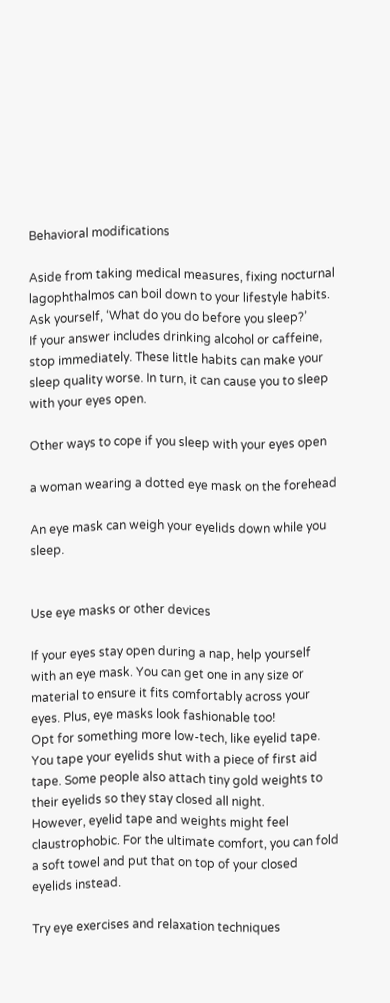Behavioral modifications

Aside from taking medical measures, fixing nocturnal lagophthalmos can boil down to your lifestyle habits. Ask yourself, ‘What do you do before you sleep?’
If your answer includes drinking alcohol or caffeine, stop immediately. These little habits can make your sleep quality worse. In turn, it can cause you to sleep with your eyes open.

Other ways to cope if you sleep with your eyes open

a woman wearing a dotted eye mask on the forehead

An eye mask can weigh your eyelids down while you sleep.


Use eye masks or other devices

If your eyes stay open during a nap, help yourself with an eye mask. You can get one in any size or material to ensure it fits comfortably across your eyes. Plus, eye masks look fashionable too!
Opt for something more low-tech, like eyelid tape. You tape your eyelids shut with a piece of first aid tape. Some people also attach tiny gold weights to their eyelids so they stay closed all night.
However, eyelid tape and weights might feel claustrophobic. For the ultimate comfort, you can fold a soft towel and put that on top of your closed eyelids instead.

Try eye exercises and relaxation techniques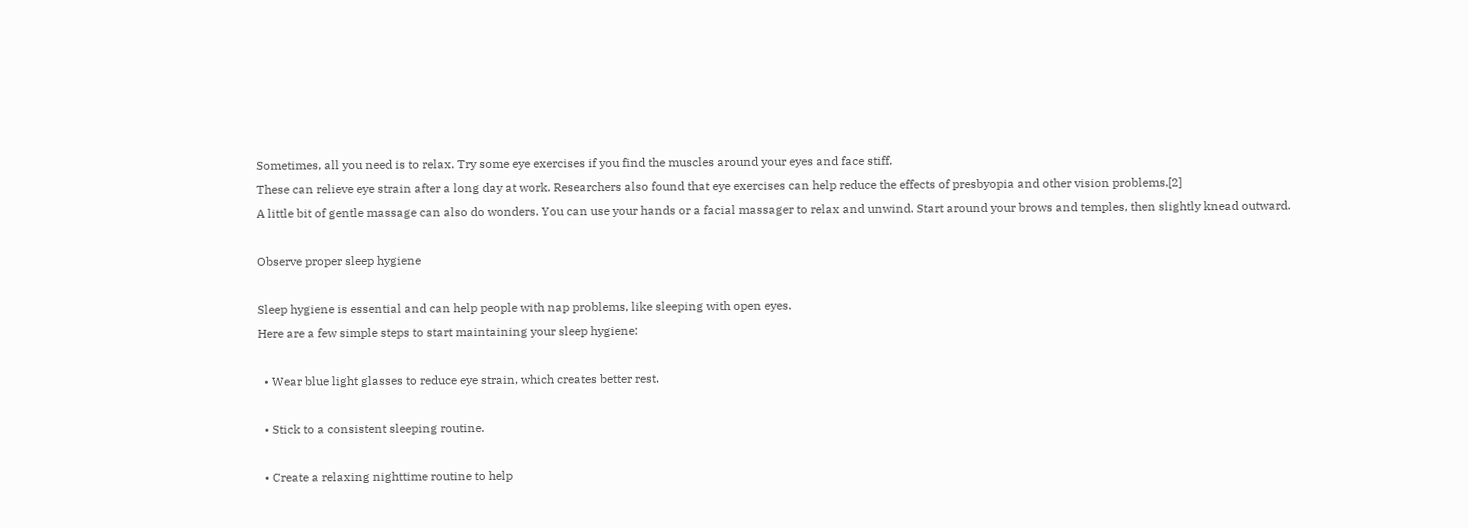Sometimes, all you need is to relax. Try some eye exercises if you find the muscles around your eyes and face stiff.
These can relieve eye strain after a long day at work. Researchers also found that eye exercises can help reduce the effects of presbyopia and other vision problems.[2]
A little bit of gentle massage can also do wonders. You can use your hands or a facial massager to relax and unwind. Start around your brows and temples, then slightly knead outward.

Observe proper sleep hygiene

Sleep hygiene is essential and can help people with nap problems, like sleeping with open eyes.
Here are a few simple steps to start maintaining your sleep hygiene:

  • Wear blue light glasses to reduce eye strain, which creates better rest.

  • Stick to a consistent sleeping routine.

  • Create a relaxing nighttime routine to help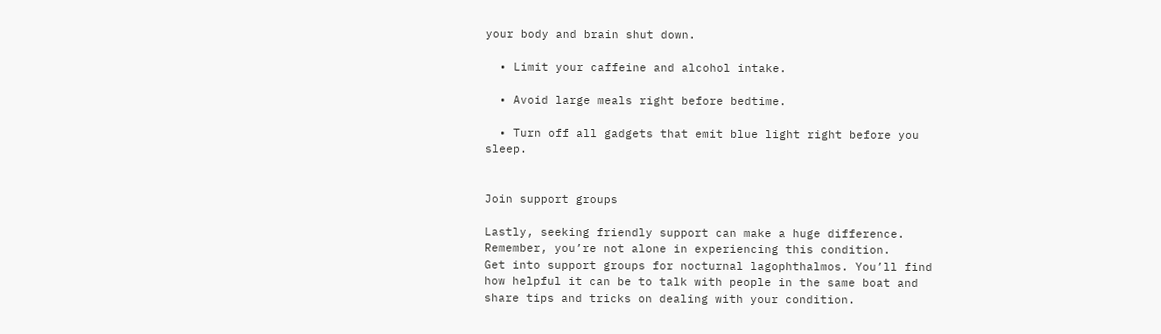your body and brain shut down.

  • Limit your caffeine and alcohol intake.

  • Avoid large meals right before bedtime.

  • Turn off all gadgets that emit blue light right before you sleep.


Join support groups

Lastly, seeking friendly support can make a huge difference. Remember, you’re not alone in experiencing this condition.
Get into support groups for nocturnal lagophthalmos. You’ll find how helpful it can be to talk with people in the same boat and share tips and tricks on dealing with your condition.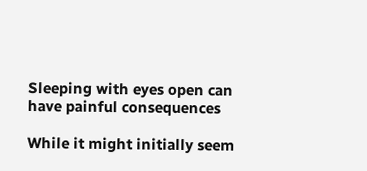Sleeping with eyes open can have painful consequences

While it might initially seem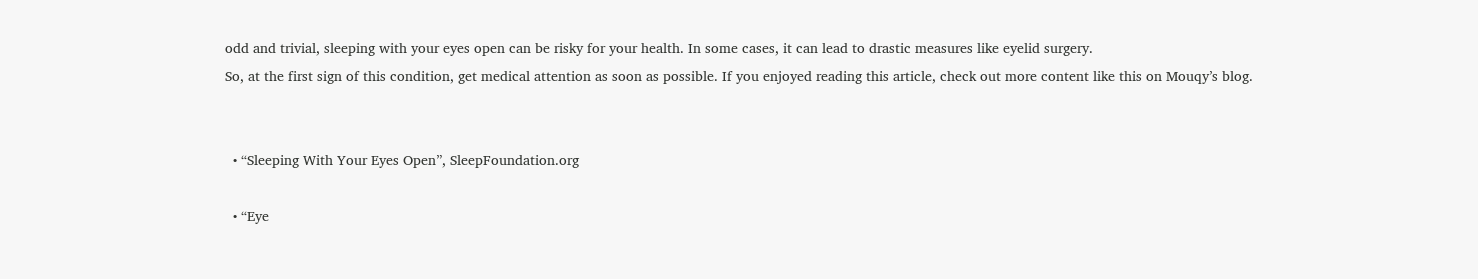odd and trivial, sleeping with your eyes open can be risky for your health. In some cases, it can lead to drastic measures like eyelid surgery.
So, at the first sign of this condition, get medical attention as soon as possible. If you enjoyed reading this article, check out more content like this on Mouqy’s blog.


  • “Sleeping With Your Eyes Open”, SleepFoundation.org

  • “Eye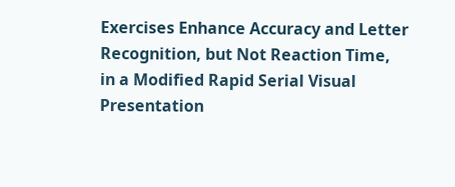Exercises Enhance Accuracy and Letter Recognition, but Not Reaction Time, in a Modified Rapid Serial Visual Presentation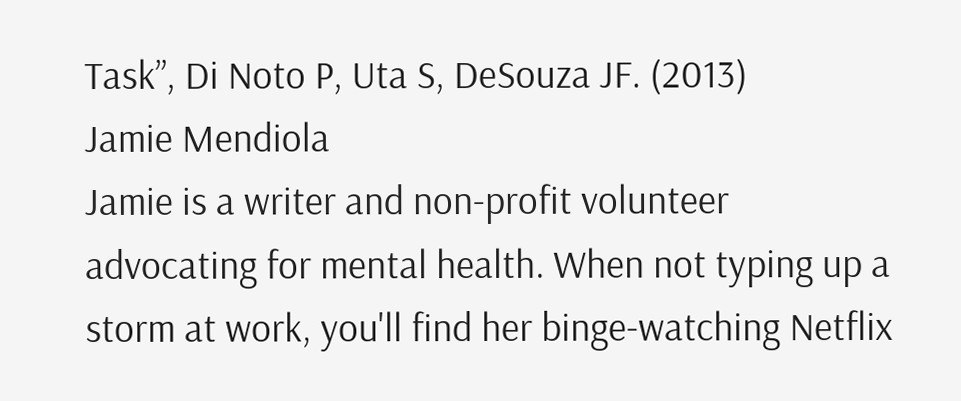Task”, Di Noto P, Uta S, DeSouza JF. (2013)
Jamie Mendiola
Jamie is a writer and non-profit volunteer advocating for mental health. When not typing up a storm at work, you'll find her binge-watching Netflix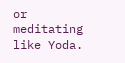or meditating like Yoda.